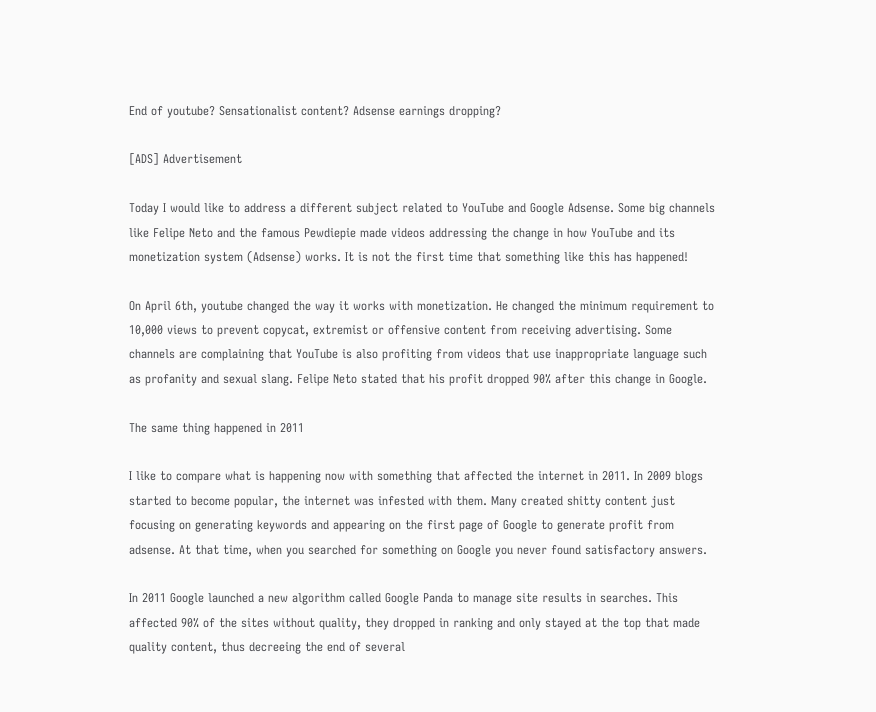End of youtube? Sensationalist content? Adsense earnings dropping?

[ADS] Advertisement

Today I would like to address a different subject related to YouTube and Google Adsense. Some big channels like Felipe Neto and the famous Pewdiepie made videos addressing the change in how YouTube and its monetization system (Adsense) works. It is not the first time that something like this has happened!

On April 6th, youtube changed the way it works with monetization. He changed the minimum requirement to 10,000 views to prevent copycat, extremist or offensive content from receiving advertising. Some channels are complaining that YouTube is also profiting from videos that use inappropriate language such as profanity and sexual slang. Felipe Neto stated that his profit dropped 90% after this change in Google.

The same thing happened in 2011

I like to compare what is happening now with something that affected the internet in 2011. In 2009 blogs started to become popular, the internet was infested with them. Many created shitty content just focusing on generating keywords and appearing on the first page of Google to generate profit from adsense. At that time, when you searched for something on Google you never found satisfactory answers.

In 2011 Google launched a new algorithm called Google Panda to manage site results in searches. This affected 90% of the sites without quality, they dropped in ranking and only stayed at the top that made quality content, thus decreeing the end of several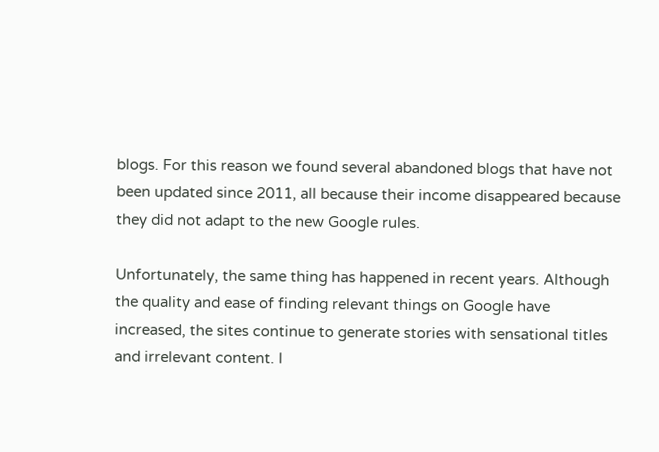blogs. For this reason we found several abandoned blogs that have not been updated since 2011, all because their income disappeared because they did not adapt to the new Google rules.

Unfortunately, the same thing has happened in recent years. Although the quality and ease of finding relevant things on Google have increased, the sites continue to generate stories with sensational titles and irrelevant content. I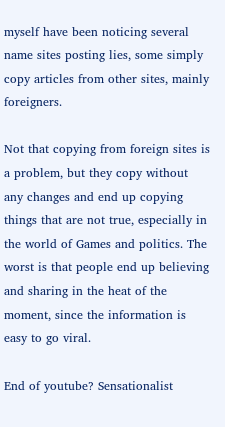myself have been noticing several name sites posting lies, some simply copy articles from other sites, mainly foreigners.

Not that copying from foreign sites is a problem, but they copy without any changes and end up copying things that are not true, especially in the world of Games and politics. The worst is that people end up believing and sharing in the heat of the moment, since the information is easy to go viral.

End of youtube? Sensationalist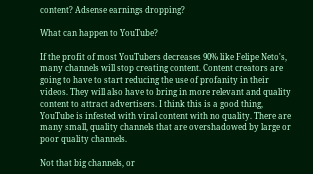content? Adsense earnings dropping?

What can happen to YouTube?

If the profit of most YouTubers decreases 90% like Felipe Neto's, many channels will stop creating content. Content creators are going to have to start reducing the use of profanity in their videos. They will also have to bring in more relevant and quality content to attract advertisers. I think this is a good thing, YouTube is infested with viral content with no quality. There are many small, quality channels that are overshadowed by large or poor quality channels.

Not that big channels, or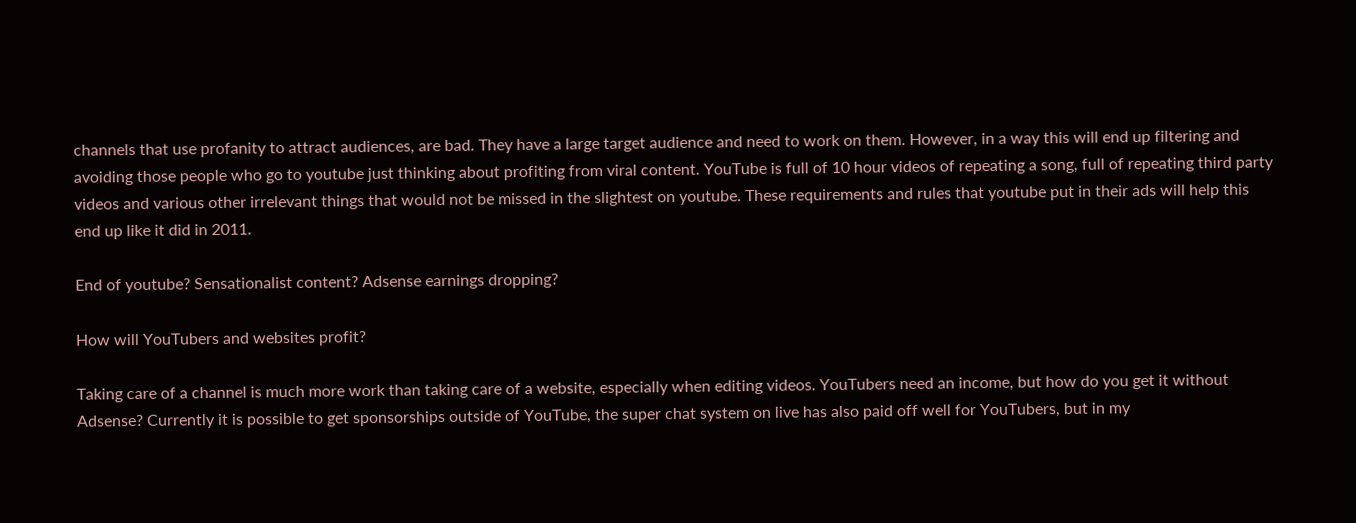channels that use profanity to attract audiences, are bad. They have a large target audience and need to work on them. However, in a way this will end up filtering and avoiding those people who go to youtube just thinking about profiting from viral content. YouTube is full of 10 hour videos of repeating a song, full of repeating third party videos and various other irrelevant things that would not be missed in the slightest on youtube. These requirements and rules that youtube put in their ads will help this end up like it did in 2011.

End of youtube? Sensationalist content? Adsense earnings dropping?

How will YouTubers and websites profit?

Taking care of a channel is much more work than taking care of a website, especially when editing videos. YouTubers need an income, but how do you get it without Adsense? Currently it is possible to get sponsorships outside of YouTube, the super chat system on live has also paid off well for YouTubers, but in my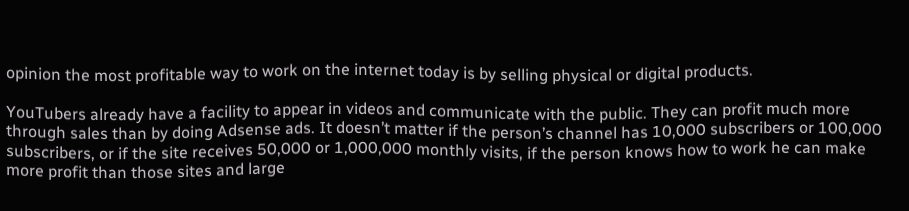opinion the most profitable way to work on the internet today is by selling physical or digital products.

YouTubers already have a facility to appear in videos and communicate with the public. They can profit much more through sales than by doing Adsense ads. It doesn’t matter if the person’s channel has 10,000 subscribers or 100,000 subscribers, or if the site receives 50,000 or 1,000,000 monthly visits, if the person knows how to work he can make more profit than those sites and large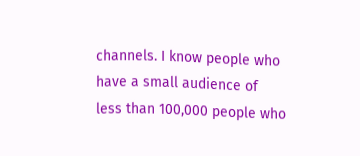channels. I know people who have a small audience of less than 100,000 people who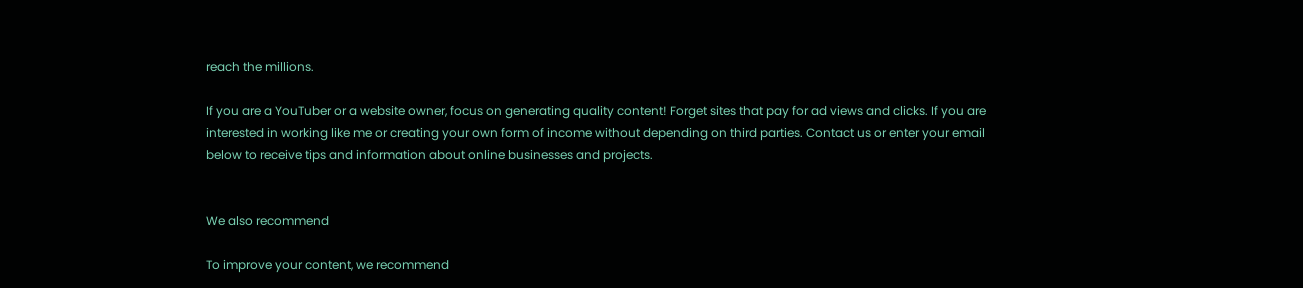reach the millions.

If you are a YouTuber or a website owner, focus on generating quality content! Forget sites that pay for ad views and clicks. If you are interested in working like me or creating your own form of income without depending on third parties. Contact us or enter your email below to receive tips and information about online businesses and projects.


We also recommend

To improve your content, we recommend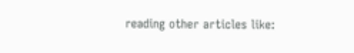reading other articles like: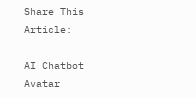Share This Article:

AI Chatbot Avatar